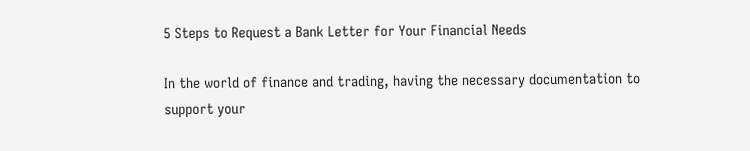5 Steps to Request a Bank Letter for Your Financial Needs

In the world of finance and trading, having the necessary documentation to support your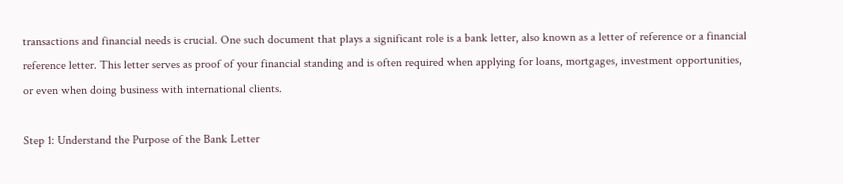transactions and financial needs is crucial. One such document that plays a significant role is a bank letter, also known as a letter of reference or a financial reference letter. This letter serves as proof of your financial standing and is often required when applying for loans, mortgages, investment opportunities, or even when doing business with international clients.

Step 1: Understand the Purpose of the Bank Letter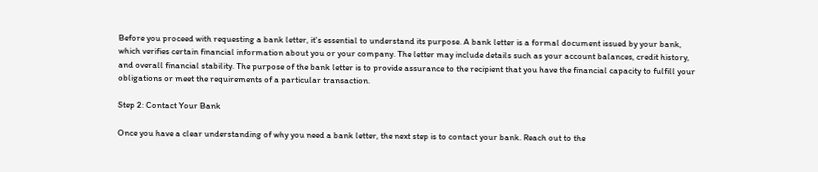Before you proceed with requesting a bank letter, it's essential to understand its purpose. A bank letter is a formal document issued by your bank, which verifies certain financial information about you or your company. The letter may include details such as your account balances, credit history, and overall financial stability. The purpose of the bank letter is to provide assurance to the recipient that you have the financial capacity to fulfill your obligations or meet the requirements of a particular transaction.

Step 2: Contact Your Bank

Once you have a clear understanding of why you need a bank letter, the next step is to contact your bank. Reach out to the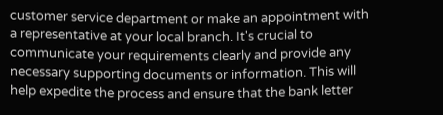customer service department or make an appointment with a representative at your local branch. It's crucial to communicate your requirements clearly and provide any necessary supporting documents or information. This will help expedite the process and ensure that the bank letter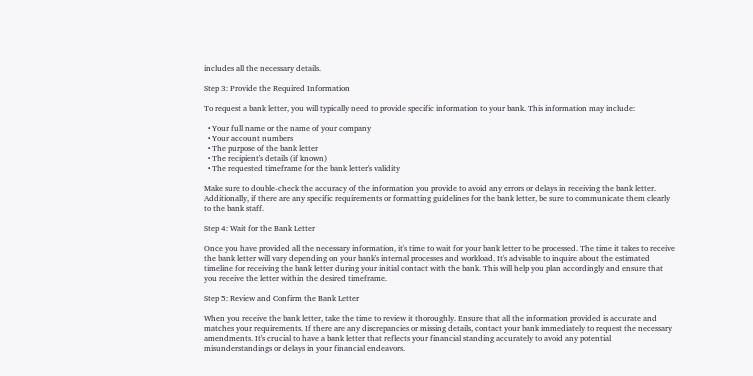includes all the necessary details.

Step 3: Provide the Required Information

To request a bank letter, you will typically need to provide specific information to your bank. This information may include:

  • Your full name or the name of your company
  • Your account numbers
  • The purpose of the bank letter
  • The recipient's details (if known)
  • The requested timeframe for the bank letter's validity

Make sure to double-check the accuracy of the information you provide to avoid any errors or delays in receiving the bank letter. Additionally, if there are any specific requirements or formatting guidelines for the bank letter, be sure to communicate them clearly to the bank staff.

Step 4: Wait for the Bank Letter

Once you have provided all the necessary information, it's time to wait for your bank letter to be processed. The time it takes to receive the bank letter will vary depending on your bank's internal processes and workload. It's advisable to inquire about the estimated timeline for receiving the bank letter during your initial contact with the bank. This will help you plan accordingly and ensure that you receive the letter within the desired timeframe.

Step 5: Review and Confirm the Bank Letter

When you receive the bank letter, take the time to review it thoroughly. Ensure that all the information provided is accurate and matches your requirements. If there are any discrepancies or missing details, contact your bank immediately to request the necessary amendments. It's crucial to have a bank letter that reflects your financial standing accurately to avoid any potential misunderstandings or delays in your financial endeavors.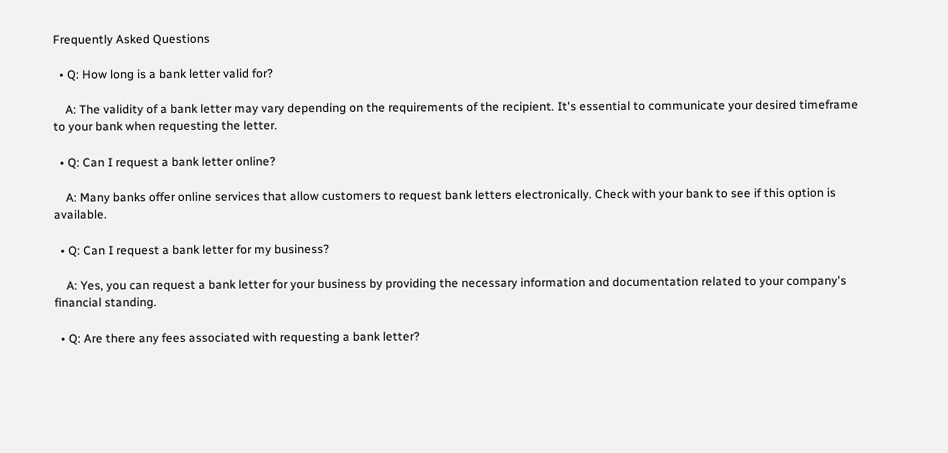Frequently Asked Questions

  • Q: How long is a bank letter valid for?

    A: The validity of a bank letter may vary depending on the requirements of the recipient. It's essential to communicate your desired timeframe to your bank when requesting the letter.

  • Q: Can I request a bank letter online?

    A: Many banks offer online services that allow customers to request bank letters electronically. Check with your bank to see if this option is available.

  • Q: Can I request a bank letter for my business?

    A: Yes, you can request a bank letter for your business by providing the necessary information and documentation related to your company's financial standing.

  • Q: Are there any fees associated with requesting a bank letter?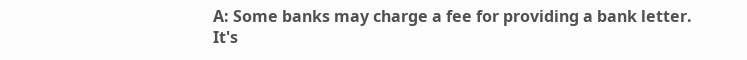A: Some banks may charge a fee for providing a bank letter. It's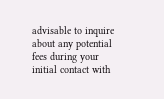advisable to inquire about any potential fees during your initial contact with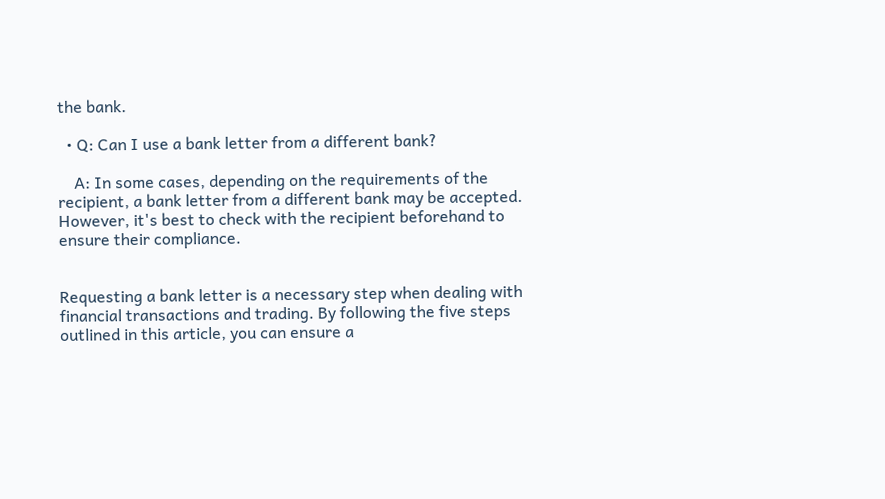the bank.

  • Q: Can I use a bank letter from a different bank?

    A: In some cases, depending on the requirements of the recipient, a bank letter from a different bank may be accepted. However, it's best to check with the recipient beforehand to ensure their compliance.


Requesting a bank letter is a necessary step when dealing with financial transactions and trading. By following the five steps outlined in this article, you can ensure a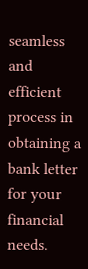seamless and efficient process in obtaining a bank letter for your financial needs.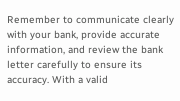Remember to communicate clearly with your bank, provide accurate information, and review the bank letter carefully to ensure its accuracy. With a valid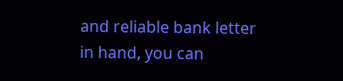and reliable bank letter in hand, you can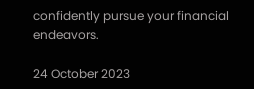confidently pursue your financial endeavors.

24 October 2023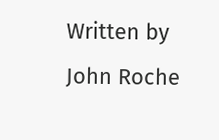Written by John Roche